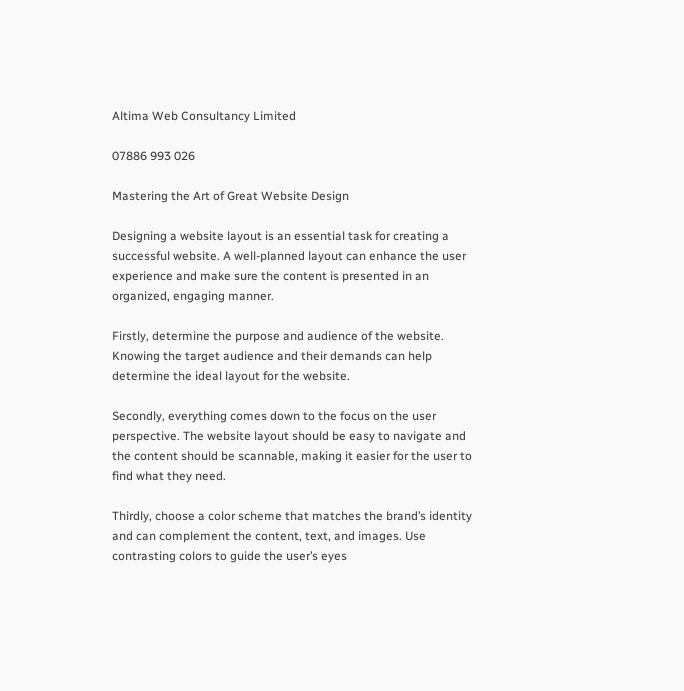Altima Web Consultancy Limited

07886 993 026

Mastering the Art of Great Website Design

Designing a website layout is an essential task for creating a successful website. A well-planned layout can enhance the user experience and make sure the content is presented in an organized, engaging manner.

Firstly, determine the purpose and audience of the website. Knowing the target audience and their demands can help determine the ideal layout for the website.

Secondly, everything comes down to the focus on the user perspective. The website layout should be easy to navigate and the content should be scannable, making it easier for the user to find what they need.

Thirdly, choose a color scheme that matches the brand’s identity and can complement the content, text, and images. Use contrasting colors to guide the user’s eyes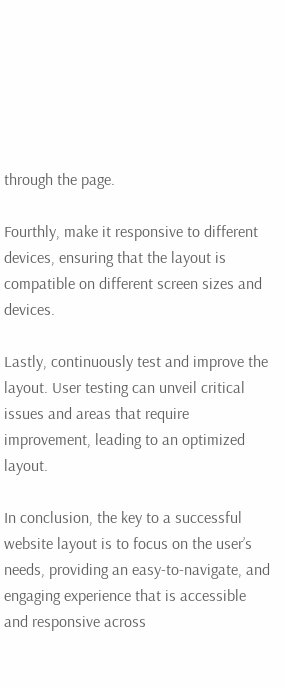through the page.

Fourthly, make it responsive to different devices, ensuring that the layout is compatible on different screen sizes and devices.

Lastly, continuously test and improve the layout. User testing can unveil critical issues and areas that require improvement, leading to an optimized layout.

In conclusion, the key to a successful website layout is to focus on the user’s needs, providing an easy-to-navigate, and engaging experience that is accessible and responsive across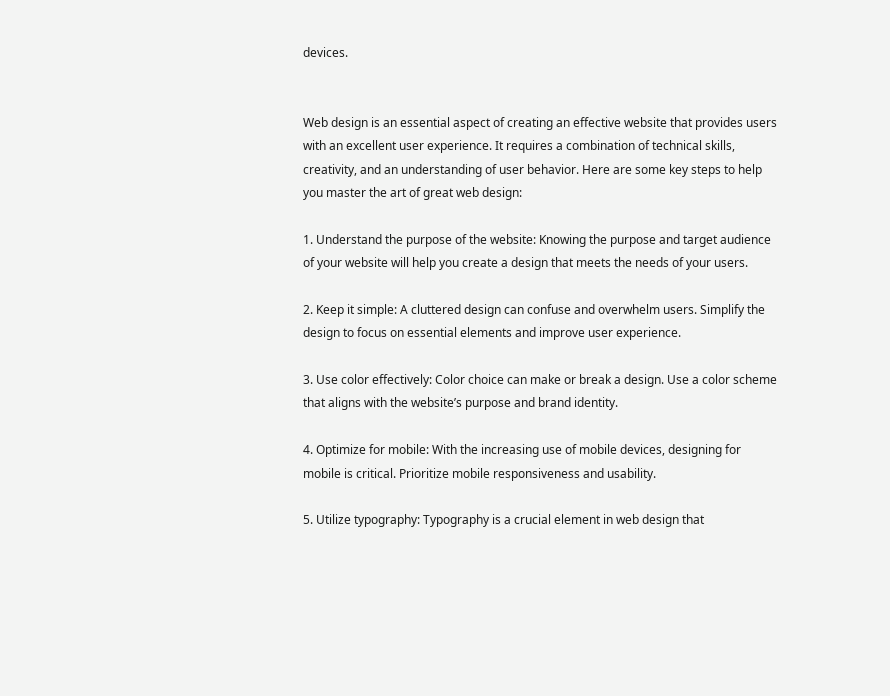devices.


Web design is an essential aspect of creating an effective website that provides users with an excellent user experience. It requires a combination of technical skills, creativity, and an understanding of user behavior. Here are some key steps to help you master the art of great web design:

1. Understand the purpose of the website: Knowing the purpose and target audience of your website will help you create a design that meets the needs of your users.

2. Keep it simple: A cluttered design can confuse and overwhelm users. Simplify the design to focus on essential elements and improve user experience.

3. Use color effectively: Color choice can make or break a design. Use a color scheme that aligns with the website’s purpose and brand identity.

4. Optimize for mobile: With the increasing use of mobile devices, designing for mobile is critical. Prioritize mobile responsiveness and usability.

5. Utilize typography: Typography is a crucial element in web design that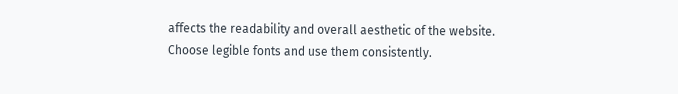affects the readability and overall aesthetic of the website. Choose legible fonts and use them consistently.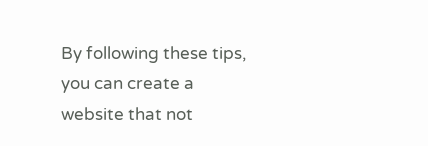By following these tips, you can create a website that not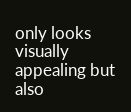only looks visually appealing but also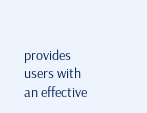provides users with an effective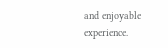and enjoyable experience.